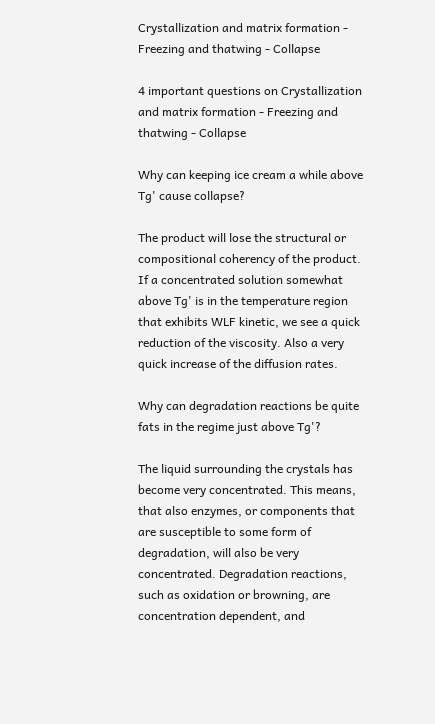Crystallization and matrix formation - Freezing and thatwing - Collapse

4 important questions on Crystallization and matrix formation - Freezing and thatwing - Collapse

Why can keeping ice cream a while above Tg' cause collapse?

The product will lose the structural or compositional coherency of the product. If a concentrated solution somewhat above Tg' is in the temperature region that exhibits WLF kinetic, we see a quick reduction of the viscosity. Also a very quick increase of the diffusion rates.

Why can degradation reactions be quite fats in the regime just above Tg'?

The liquid surrounding the crystals has become very concentrated. This means, that also enzymes, or components that are susceptible to some form of degradation, will also be very concentrated. Degradation reactions, such as oxidation or browning, are concentration dependent, and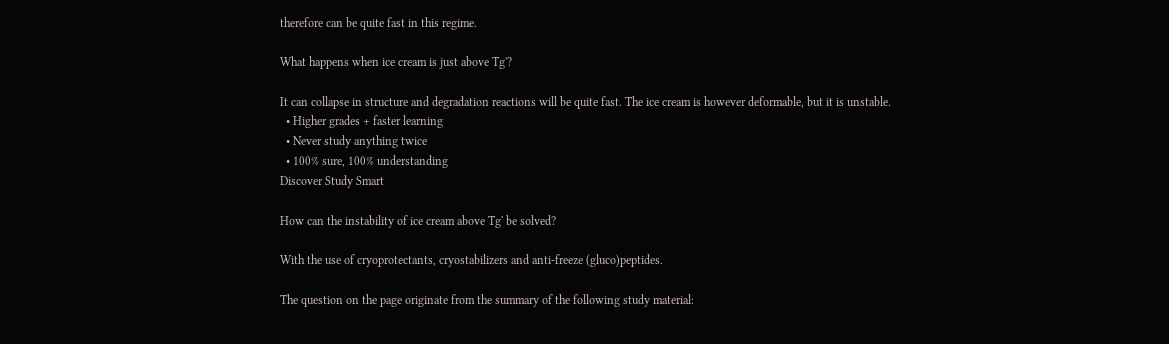therefore can be quite fast in this regime.

What happens when ice cream is just above Tg'?

It can collapse in structure and degradation reactions will be quite fast. The ice cream is however deformable, but it is unstable.
  • Higher grades + faster learning
  • Never study anything twice
  • 100% sure, 100% understanding
Discover Study Smart

How can the instability of ice cream above Tg' be solved?

With the use of cryoprotectants, cryostabilizers and anti-freeze (gluco)peptides.

The question on the page originate from the summary of the following study material: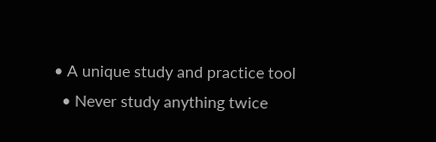• A unique study and practice tool
  • Never study anything twice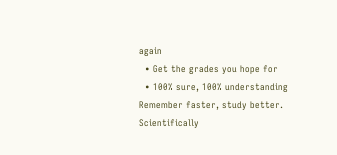again
  • Get the grades you hope for
  • 100% sure, 100% understanding
Remember faster, study better. Scientifically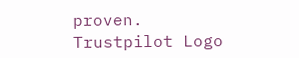proven.
Trustpilot Logo